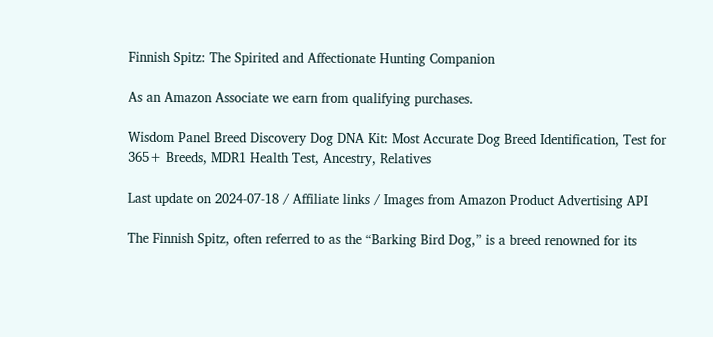Finnish Spitz: The Spirited and Affectionate Hunting Companion

As an Amazon Associate we earn from qualifying purchases.

Wisdom Panel Breed Discovery Dog DNA Kit: Most Accurate Dog Breed Identification, Test for 365+ Breeds, MDR1 Health Test, Ancestry, Relatives

Last update on 2024-07-18 / Affiliate links / Images from Amazon Product Advertising API

The Finnish Spitz, often referred to as the “Barking Bird Dog,” is a breed renowned for its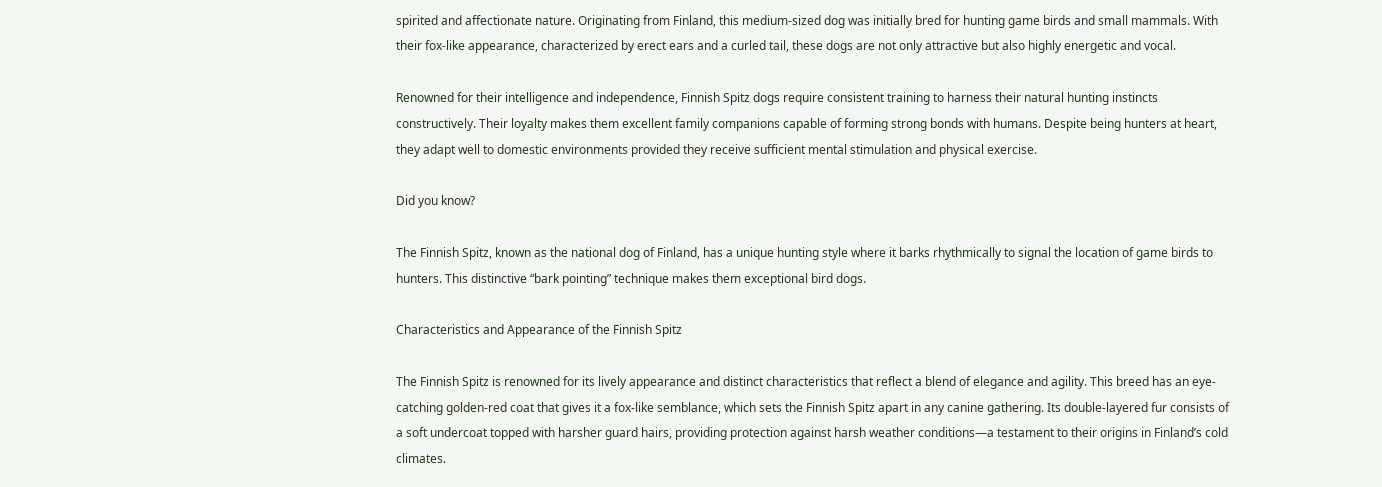spirited and affectionate nature. Originating from Finland, this medium-sized dog was initially bred for hunting game birds and small mammals. With their fox-like appearance, characterized by erect ears and a curled tail, these dogs are not only attractive but also highly energetic and vocal.

Renowned for their intelligence and independence, Finnish Spitz dogs require consistent training to harness their natural hunting instincts constructively. Their loyalty makes them excellent family companions capable of forming strong bonds with humans. Despite being hunters at heart, they adapt well to domestic environments provided they receive sufficient mental stimulation and physical exercise.

Did you know?

The Finnish Spitz, known as the national dog of Finland, has a unique hunting style where it barks rhythmically to signal the location of game birds to hunters. This distinctive “bark pointing” technique makes them exceptional bird dogs.

Characteristics and Appearance of the Finnish Spitz

The Finnish Spitz is renowned for its lively appearance and distinct characteristics that reflect a blend of elegance and agility. This breed has an eye-catching golden-red coat that gives it a fox-like semblance, which sets the Finnish Spitz apart in any canine gathering. Its double-layered fur consists of a soft undercoat topped with harsher guard hairs, providing protection against harsh weather conditions—a testament to their origins in Finland’s cold climates.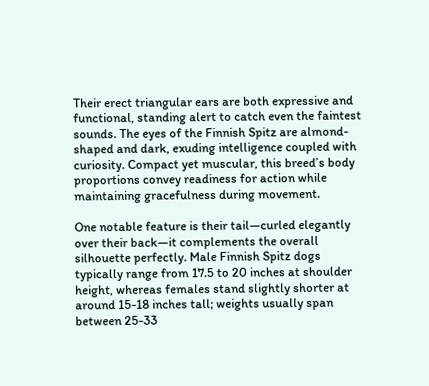Their erect triangular ears are both expressive and functional, standing alert to catch even the faintest sounds. The eyes of the Finnish Spitz are almond-shaped and dark, exuding intelligence coupled with curiosity. Compact yet muscular, this breed’s body proportions convey readiness for action while maintaining gracefulness during movement.

One notable feature is their tail—curled elegantly over their back—it complements the overall silhouette perfectly. Male Finnish Spitz dogs typically range from 17.5 to 20 inches at shoulder height, whereas females stand slightly shorter at around 15-18 inches tall; weights usually span between 25-33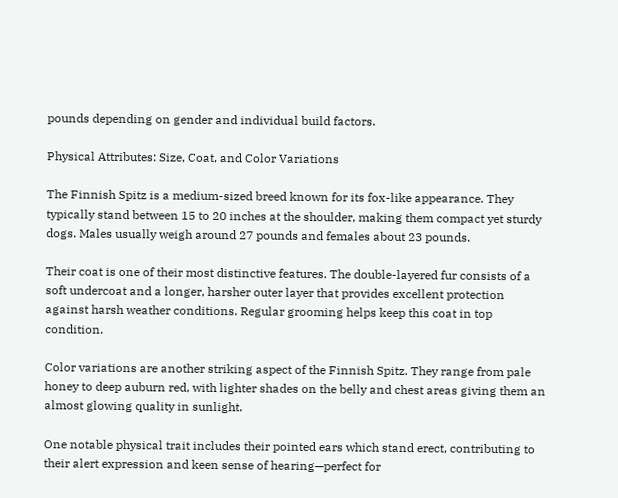pounds depending on gender and individual build factors.

Physical Attributes: Size, Coat, and Color Variations

The Finnish Spitz is a medium-sized breed known for its fox-like appearance. They typically stand between 15 to 20 inches at the shoulder, making them compact yet sturdy dogs. Males usually weigh around 27 pounds and females about 23 pounds.

Their coat is one of their most distinctive features. The double-layered fur consists of a soft undercoat and a longer, harsher outer layer that provides excellent protection against harsh weather conditions. Regular grooming helps keep this coat in top condition.

Color variations are another striking aspect of the Finnish Spitz. They range from pale honey to deep auburn red, with lighter shades on the belly and chest areas giving them an almost glowing quality in sunlight.

One notable physical trait includes their pointed ears which stand erect, contributing to their alert expression and keen sense of hearing—perfect for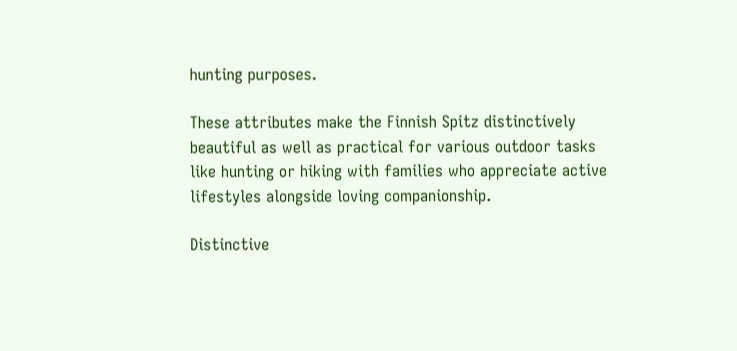hunting purposes.

These attributes make the Finnish Spitz distinctively beautiful as well as practical for various outdoor tasks like hunting or hiking with families who appreciate active lifestyles alongside loving companionship.

Distinctive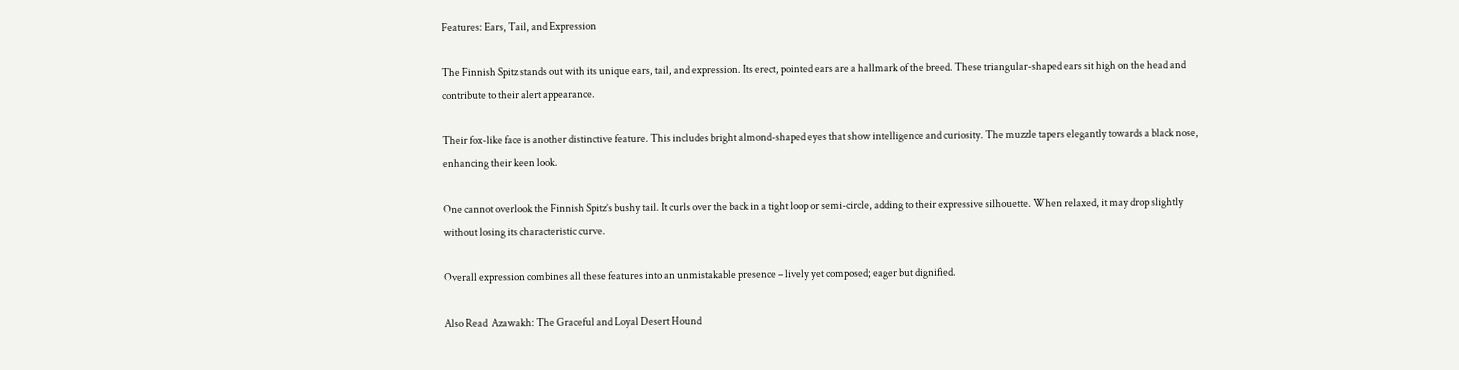Features: Ears, Tail, and Expression

The Finnish Spitz stands out with its unique ears, tail, and expression. Its erect, pointed ears are a hallmark of the breed. These triangular-shaped ears sit high on the head and contribute to their alert appearance.

Their fox-like face is another distinctive feature. This includes bright almond-shaped eyes that show intelligence and curiosity. The muzzle tapers elegantly towards a black nose, enhancing their keen look.

One cannot overlook the Finnish Spitz’s bushy tail. It curls over the back in a tight loop or semi-circle, adding to their expressive silhouette. When relaxed, it may drop slightly without losing its characteristic curve.

Overall expression combines all these features into an unmistakable presence – lively yet composed; eager but dignified.

Also Read  Azawakh: The Graceful and Loyal Desert Hound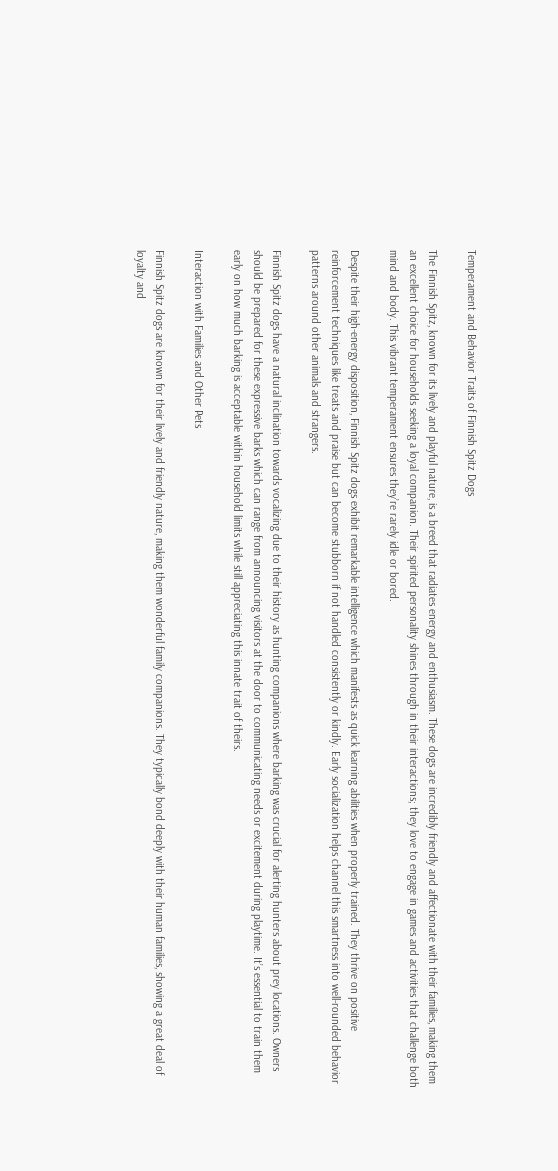Temperament and Behavior Traits of Finnish Spitz Dogs

The Finnish Spitz, known for its lively and playful nature, is a breed that radiates energy and enthusiasm. These dogs are incredibly friendly and affectionate with their families, making them an excellent choice for households seeking a loyal companion. Their spirited personality shines through in their interactions; they love to engage in games and activities that challenge both mind and body. This vibrant temperament ensures they’re rarely idle or bored.

Despite their high-energy disposition, Finnish Spitz dogs exhibit remarkable intelligence which manifests as quick learning abilities when properly trained. They thrive on positive reinforcement techniques like treats and praise but can become stubborn if not handled consistently or kindly. Early socialization helps channel this smartness into well-rounded behavior patterns around other animals and strangers.

Finnish Spitz dogs have a natural inclination towards vocalizing due to their history as hunting companions where barking was crucial for alerting hunters about prey locations. Owners should be prepared for these expressive barks which can range from announcing visitors at the door to communicating needs or excitement during playtime. It’s essential to train them early on how much barking is acceptable within household limits while still appreciating this innate trait of theirs.

Interaction with Families and Other Pets

Finnish Spitz dogs are known for their lively and friendly nature, making them wonderful family companions. They typically bond deeply with their human families, showing a great deal of loyalty and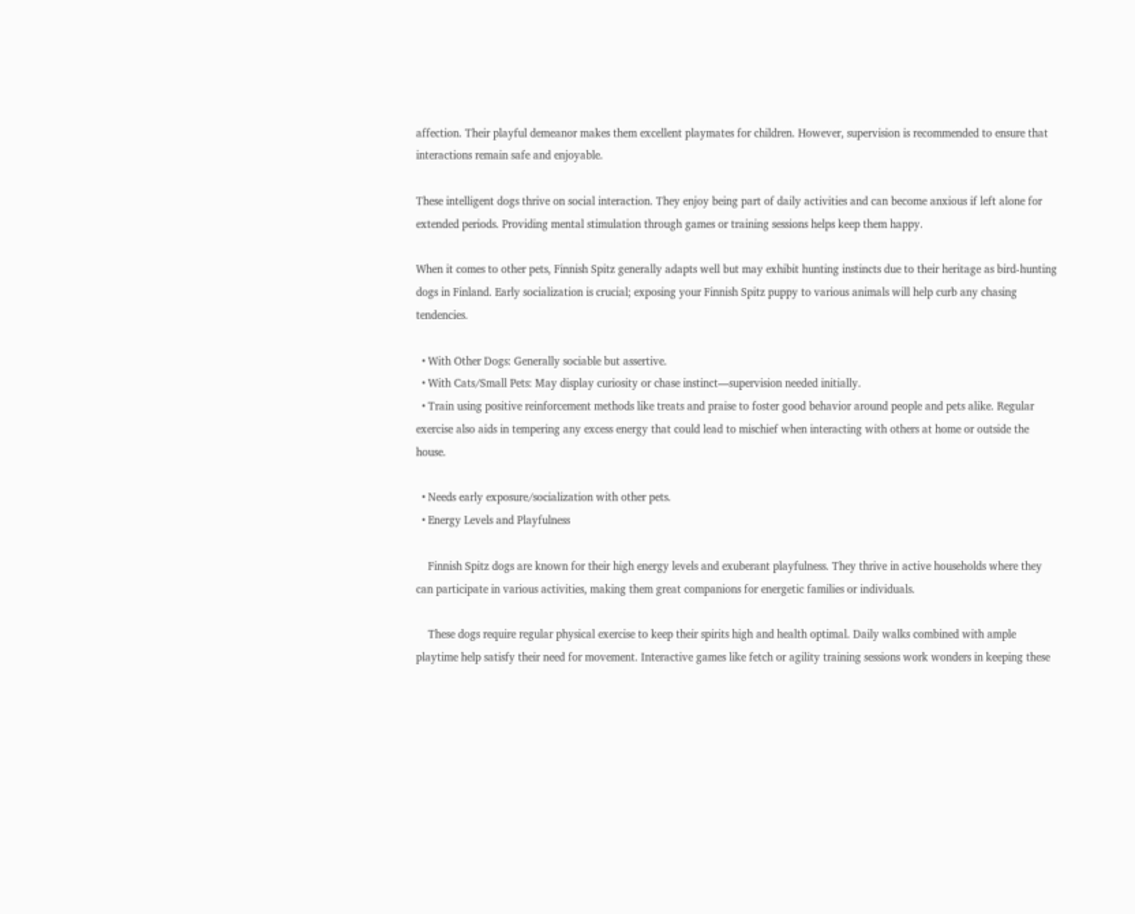affection. Their playful demeanor makes them excellent playmates for children. However, supervision is recommended to ensure that interactions remain safe and enjoyable.

These intelligent dogs thrive on social interaction. They enjoy being part of daily activities and can become anxious if left alone for extended periods. Providing mental stimulation through games or training sessions helps keep them happy.

When it comes to other pets, Finnish Spitz generally adapts well but may exhibit hunting instincts due to their heritage as bird-hunting dogs in Finland. Early socialization is crucial; exposing your Finnish Spitz puppy to various animals will help curb any chasing tendencies.

  • With Other Dogs: Generally sociable but assertive.
  • With Cats/Small Pets: May display curiosity or chase instinct—supervision needed initially.
  • Train using positive reinforcement methods like treats and praise to foster good behavior around people and pets alike. Regular exercise also aids in tempering any excess energy that could lead to mischief when interacting with others at home or outside the house.

  • Needs early exposure/socialization with other pets.
  • Energy Levels and Playfulness

    Finnish Spitz dogs are known for their high energy levels and exuberant playfulness. They thrive in active households where they can participate in various activities, making them great companions for energetic families or individuals.

    These dogs require regular physical exercise to keep their spirits high and health optimal. Daily walks combined with ample playtime help satisfy their need for movement. Interactive games like fetch or agility training sessions work wonders in keeping these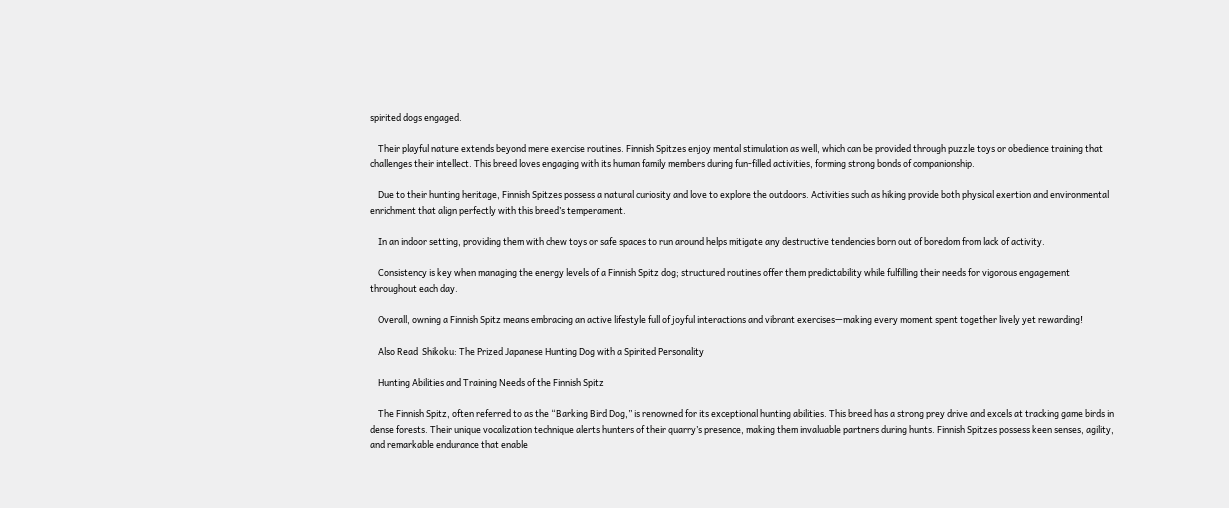spirited dogs engaged.

    Their playful nature extends beyond mere exercise routines. Finnish Spitzes enjoy mental stimulation as well, which can be provided through puzzle toys or obedience training that challenges their intellect. This breed loves engaging with its human family members during fun-filled activities, forming strong bonds of companionship.

    Due to their hunting heritage, Finnish Spitzes possess a natural curiosity and love to explore the outdoors. Activities such as hiking provide both physical exertion and environmental enrichment that align perfectly with this breed’s temperament.

    In an indoor setting, providing them with chew toys or safe spaces to run around helps mitigate any destructive tendencies born out of boredom from lack of activity.

    Consistency is key when managing the energy levels of a Finnish Spitz dog; structured routines offer them predictability while fulfilling their needs for vigorous engagement throughout each day.

    Overall, owning a Finnish Spitz means embracing an active lifestyle full of joyful interactions and vibrant exercises—making every moment spent together lively yet rewarding!

    Also Read  Shikoku: The Prized Japanese Hunting Dog with a Spirited Personality

    Hunting Abilities and Training Needs of the Finnish Spitz

    The Finnish Spitz, often referred to as the “Barking Bird Dog,” is renowned for its exceptional hunting abilities. This breed has a strong prey drive and excels at tracking game birds in dense forests. Their unique vocalization technique alerts hunters of their quarry’s presence, making them invaluable partners during hunts. Finnish Spitzes possess keen senses, agility, and remarkable endurance that enable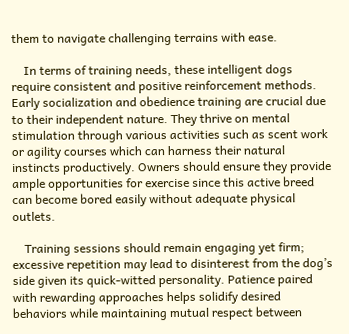them to navigate challenging terrains with ease.

    In terms of training needs, these intelligent dogs require consistent and positive reinforcement methods. Early socialization and obedience training are crucial due to their independent nature. They thrive on mental stimulation through various activities such as scent work or agility courses which can harness their natural instincts productively. Owners should ensure they provide ample opportunities for exercise since this active breed can become bored easily without adequate physical outlets.

    Training sessions should remain engaging yet firm; excessive repetition may lead to disinterest from the dog’s side given its quick-witted personality. Patience paired with rewarding approaches helps solidify desired behaviors while maintaining mutual respect between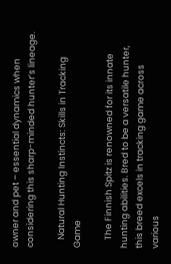owner and pet – essential dynamics when considering this sharp-minded hunter’s lineage.

    Natural Hunting Instincts: Skills in Tracking Game

    The Finnish Spitz is renowned for its innate hunting abilities. Bred to be a versatile hunter, this breed excels in tracking game across various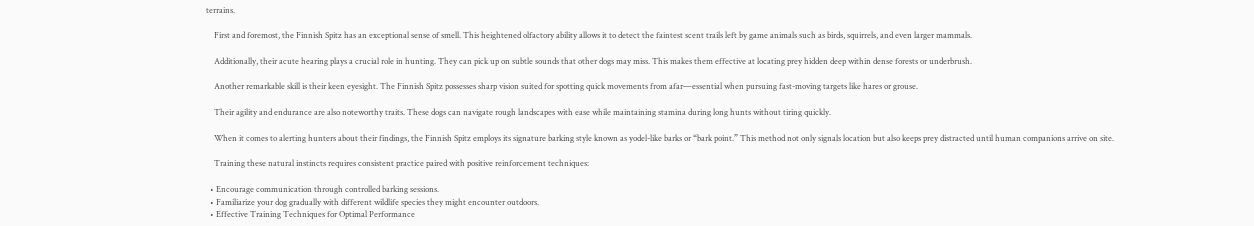terrains.

    First and foremost, the Finnish Spitz has an exceptional sense of smell. This heightened olfactory ability allows it to detect the faintest scent trails left by game animals such as birds, squirrels, and even larger mammals.

    Additionally, their acute hearing plays a crucial role in hunting. They can pick up on subtle sounds that other dogs may miss. This makes them effective at locating prey hidden deep within dense forests or underbrush.

    Another remarkable skill is their keen eyesight. The Finnish Spitz possesses sharp vision suited for spotting quick movements from afar—essential when pursuing fast-moving targets like hares or grouse.

    Their agility and endurance are also noteworthy traits. These dogs can navigate rough landscapes with ease while maintaining stamina during long hunts without tiring quickly.

    When it comes to alerting hunters about their findings, the Finnish Spitz employs its signature barking style known as yodel-like barks or “bark point.” This method not only signals location but also keeps prey distracted until human companions arrive on site.

    Training these natural instincts requires consistent practice paired with positive reinforcement techniques:

  • Encourage communication through controlled barking sessions.
  • Familiarize your dog gradually with different wildlife species they might encounter outdoors.
  • Effective Training Techniques for Optimal Performance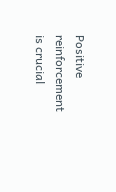Positive reinforcement is crucial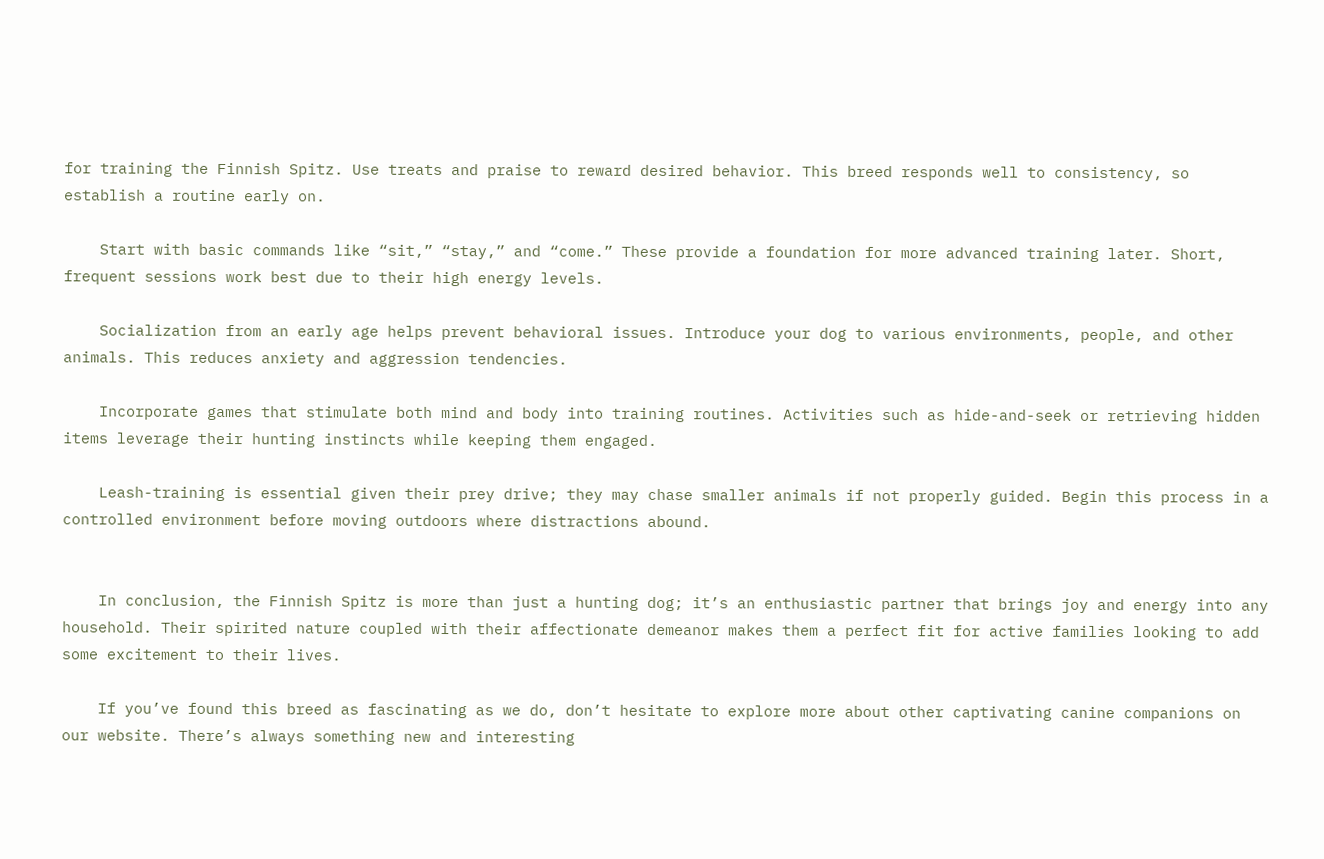for training the Finnish Spitz. Use treats and praise to reward desired behavior. This breed responds well to consistency, so establish a routine early on.

    Start with basic commands like “sit,” “stay,” and “come.” These provide a foundation for more advanced training later. Short, frequent sessions work best due to their high energy levels.

    Socialization from an early age helps prevent behavioral issues. Introduce your dog to various environments, people, and other animals. This reduces anxiety and aggression tendencies.

    Incorporate games that stimulate both mind and body into training routines. Activities such as hide-and-seek or retrieving hidden items leverage their hunting instincts while keeping them engaged.

    Leash-training is essential given their prey drive; they may chase smaller animals if not properly guided. Begin this process in a controlled environment before moving outdoors where distractions abound.


    In conclusion, the Finnish Spitz is more than just a hunting dog; it’s an enthusiastic partner that brings joy and energy into any household. Their spirited nature coupled with their affectionate demeanor makes them a perfect fit for active families looking to add some excitement to their lives.

    If you’ve found this breed as fascinating as we do, don’t hesitate to explore more about other captivating canine companions on our website. There’s always something new and interesting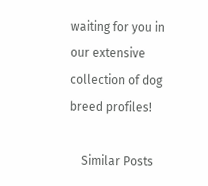waiting for you in our extensive collection of dog breed profiles!

    Similar Posts